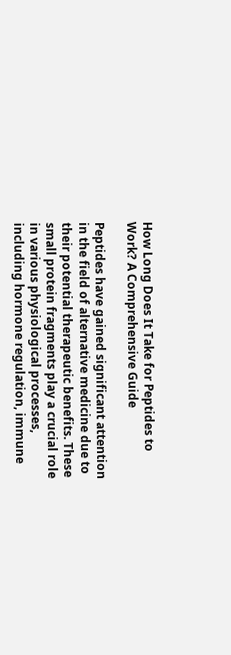How Long Does It Take for Peptides to Work? A Comprehensive Guide

Peptides have gained significant attention in the field of alternative medicine due to their potential therapeutic benefits. These small protein fragments play a crucial role in various physiological processes, including hormone regulation, immune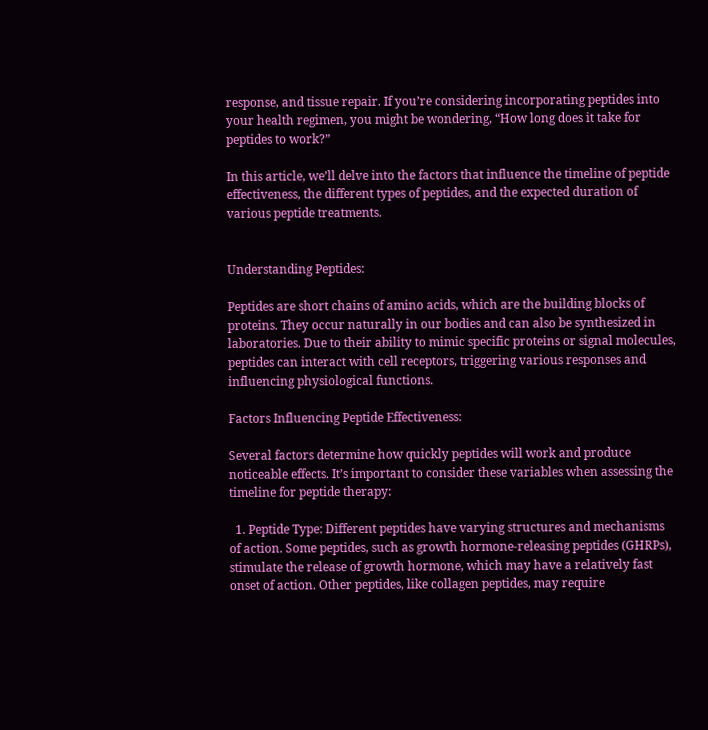response, and tissue repair. If you’re considering incorporating peptides into your health regimen, you might be wondering, “How long does it take for peptides to work?”

In this article, we’ll delve into the factors that influence the timeline of peptide effectiveness, the different types of peptides, and the expected duration of various peptide treatments.


Understanding Peptides:

Peptides are short chains of amino acids, which are the building blocks of proteins. They occur naturally in our bodies and can also be synthesized in laboratories. Due to their ability to mimic specific proteins or signal molecules, peptides can interact with cell receptors, triggering various responses and influencing physiological functions.

Factors Influencing Peptide Effectiveness:

Several factors determine how quickly peptides will work and produce noticeable effects. It’s important to consider these variables when assessing the timeline for peptide therapy:

  1. Peptide Type: Different peptides have varying structures and mechanisms of action. Some peptides, such as growth hormone-releasing peptides (GHRPs), stimulate the release of growth hormone, which may have a relatively fast onset of action. Other peptides, like collagen peptides, may require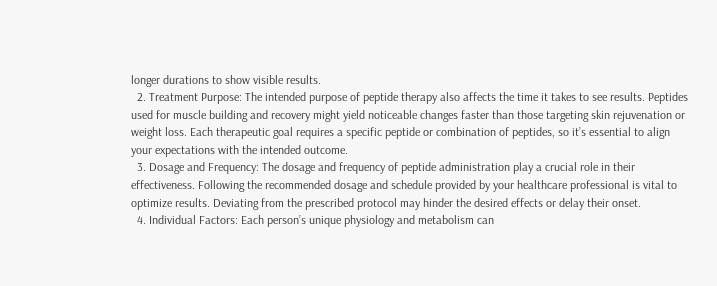longer durations to show visible results.
  2. Treatment Purpose: The intended purpose of peptide therapy also affects the time it takes to see results. Peptides used for muscle building and recovery might yield noticeable changes faster than those targeting skin rejuvenation or weight loss. Each therapeutic goal requires a specific peptide or combination of peptides, so it’s essential to align your expectations with the intended outcome.
  3. Dosage and Frequency: The dosage and frequency of peptide administration play a crucial role in their effectiveness. Following the recommended dosage and schedule provided by your healthcare professional is vital to optimize results. Deviating from the prescribed protocol may hinder the desired effects or delay their onset.
  4. Individual Factors: Each person’s unique physiology and metabolism can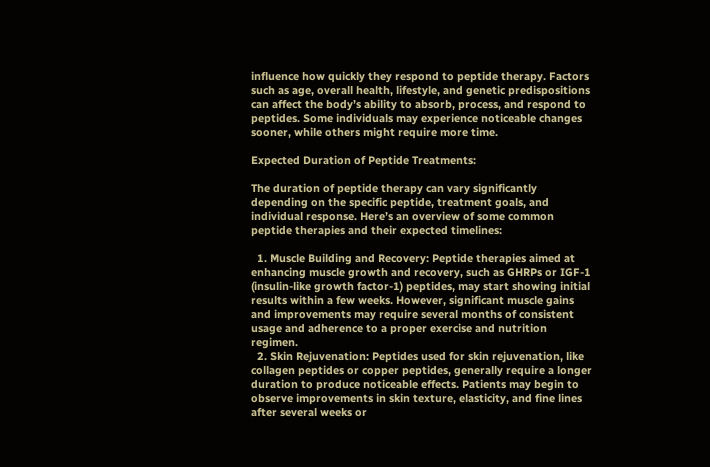influence how quickly they respond to peptide therapy. Factors such as age, overall health, lifestyle, and genetic predispositions can affect the body’s ability to absorb, process, and respond to peptides. Some individuals may experience noticeable changes sooner, while others might require more time.

Expected Duration of Peptide Treatments:

The duration of peptide therapy can vary significantly depending on the specific peptide, treatment goals, and individual response. Here’s an overview of some common peptide therapies and their expected timelines:

  1. Muscle Building and Recovery: Peptide therapies aimed at enhancing muscle growth and recovery, such as GHRPs or IGF-1 (insulin-like growth factor-1) peptides, may start showing initial results within a few weeks. However, significant muscle gains and improvements may require several months of consistent usage and adherence to a proper exercise and nutrition regimen.
  2. Skin Rejuvenation: Peptides used for skin rejuvenation, like collagen peptides or copper peptides, generally require a longer duration to produce noticeable effects. Patients may begin to observe improvements in skin texture, elasticity, and fine lines after several weeks or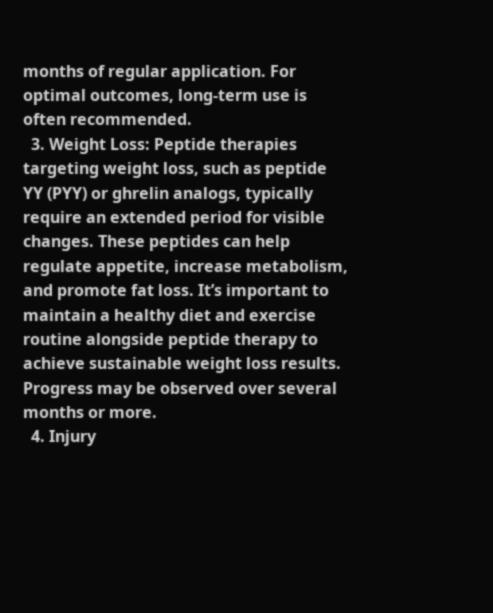months of regular application. For optimal outcomes, long-term use is often recommended.
  3. Weight Loss: Peptide therapies targeting weight loss, such as peptide YY (PYY) or ghrelin analogs, typically require an extended period for visible changes. These peptides can help regulate appetite, increase metabolism, and promote fat loss. It’s important to maintain a healthy diet and exercise routine alongside peptide therapy to achieve sustainable weight loss results. Progress may be observed over several months or more.
  4. Injury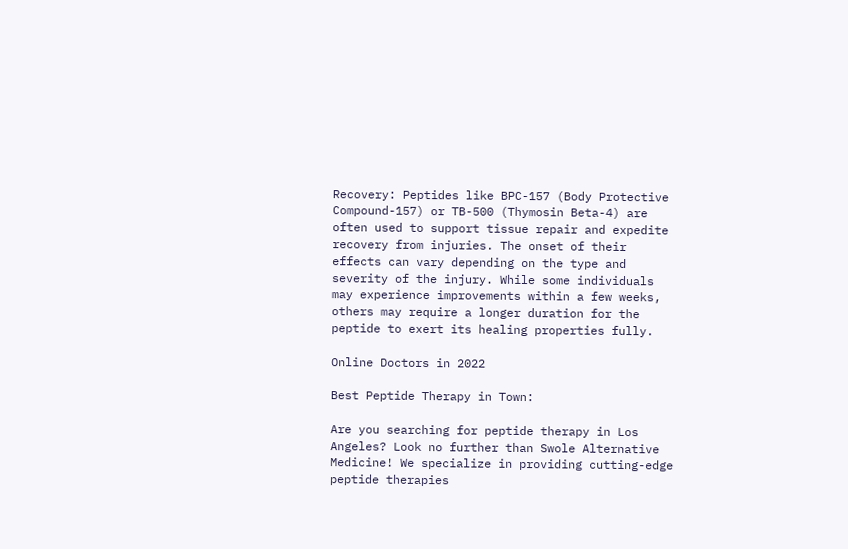Recovery: Peptides like BPC-157 (Body Protective Compound-157) or TB-500 (Thymosin Beta-4) are often used to support tissue repair and expedite recovery from injuries. The onset of their effects can vary depending on the type and severity of the injury. While some individuals may experience improvements within a few weeks, others may require a longer duration for the peptide to exert its healing properties fully.

Online Doctors in 2022

Best Peptide Therapy in Town:

Are you searching for peptide therapy in Los Angeles? Look no further than Swole Alternative Medicine! We specialize in providing cutting-edge peptide therapies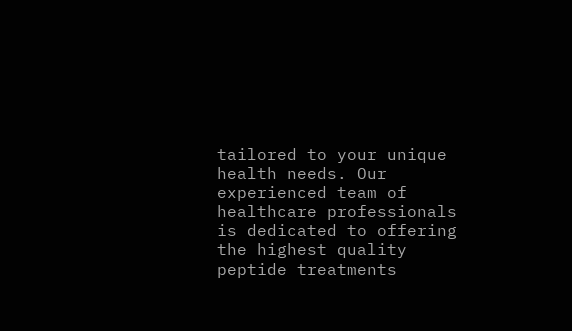tailored to your unique health needs. Our experienced team of healthcare professionals is dedicated to offering the highest quality peptide treatments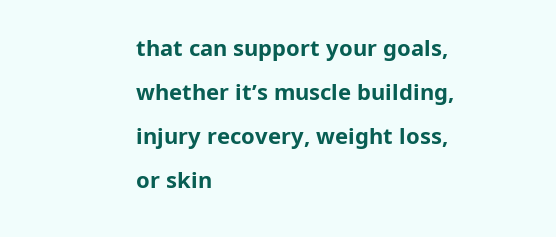that can support your goals, whether it’s muscle building, injury recovery, weight loss, or skin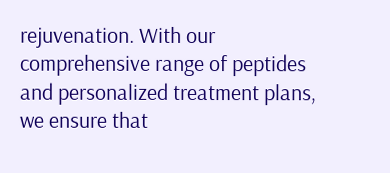rejuvenation. With our comprehensive range of peptides and personalized treatment plans, we ensure that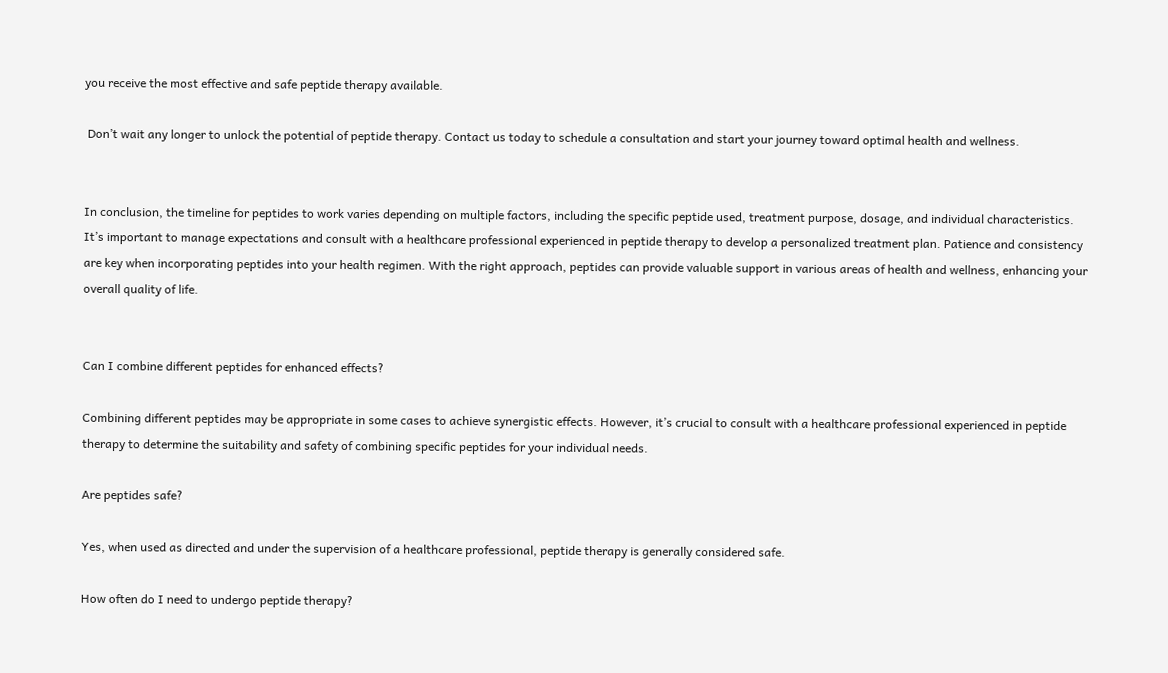you receive the most effective and safe peptide therapy available.

 Don’t wait any longer to unlock the potential of peptide therapy. Contact us today to schedule a consultation and start your journey toward optimal health and wellness.


In conclusion, the timeline for peptides to work varies depending on multiple factors, including the specific peptide used, treatment purpose, dosage, and individual characteristics. It’s important to manage expectations and consult with a healthcare professional experienced in peptide therapy to develop a personalized treatment plan. Patience and consistency are key when incorporating peptides into your health regimen. With the right approach, peptides can provide valuable support in various areas of health and wellness, enhancing your overall quality of life.


Can I combine different peptides for enhanced effects?

Combining different peptides may be appropriate in some cases to achieve synergistic effects. However, it’s crucial to consult with a healthcare professional experienced in peptide therapy to determine the suitability and safety of combining specific peptides for your individual needs.

Are peptides safe?

Yes, when used as directed and under the supervision of a healthcare professional, peptide therapy is generally considered safe.

How often do I need to undergo peptide therapy?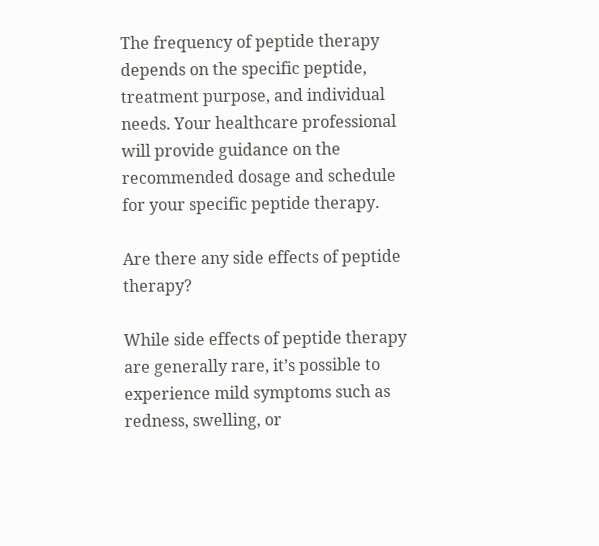The frequency of peptide therapy depends on the specific peptide, treatment purpose, and individual needs. Your healthcare professional will provide guidance on the recommended dosage and schedule for your specific peptide therapy.

Are there any side effects of peptide therapy?

While side effects of peptide therapy are generally rare, it’s possible to experience mild symptoms such as redness, swelling, or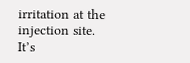irritation at the injection site. It’s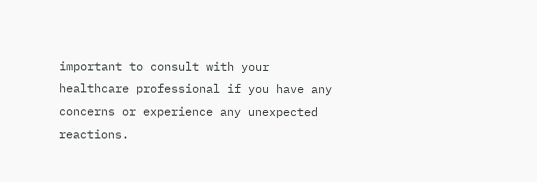important to consult with your healthcare professional if you have any concerns or experience any unexpected reactions.